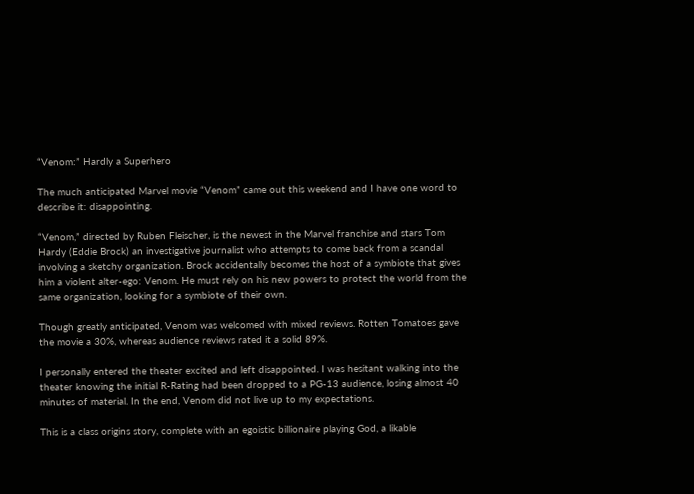“Venom:” Hardly a Superhero

The much anticipated Marvel movie “Venom” came out this weekend and I have one word to describe it: disappointing.

“Venom,” directed by Ruben Fleischer, is the newest in the Marvel franchise and stars Tom Hardy (Eddie Brock) an investigative journalist who attempts to come back from a scandal involving a sketchy organization. Brock accidentally becomes the host of a symbiote that gives him a violent alter-ego: Venom. He must rely on his new powers to protect the world from the same organization, looking for a symbiote of their own.

Though greatly anticipated, Venom was welcomed with mixed reviews. Rotten Tomatoes gave the movie a 30%, whereas audience reviews rated it a solid 89%.

I personally entered the theater excited and left disappointed. I was hesitant walking into the theater knowing the initial R-Rating had been dropped to a PG-13 audience, losing almost 40 minutes of material. In the end, Venom did not live up to my expectations.

This is a class origins story, complete with an egoistic billionaire playing God, a likable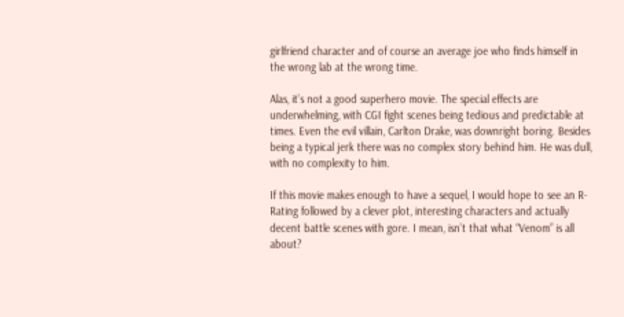girlfriend character and of course an average joe who finds himself in the wrong lab at the wrong time.

Alas, it’s not a good superhero movie. The special effects are underwhelming, with CGI fight scenes being tedious and predictable at times. Even the evil villain, Carlton Drake, was downright boring. Besides being a typical jerk there was no complex story behind him. He was dull, with no complexity to him.

If this movie makes enough to have a sequel, I would hope to see an R-Rating followed by a clever plot, interesting characters and actually decent battle scenes with gore. I mean, isn’t that what “Venom” is all about?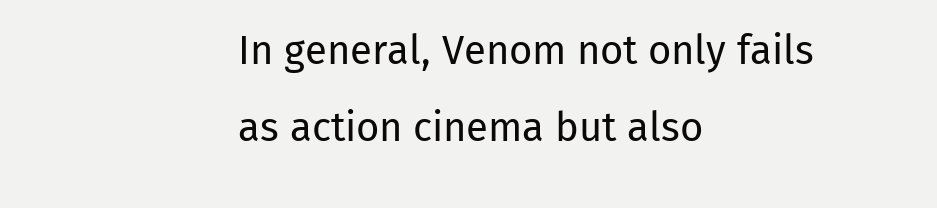In general, Venom not only fails as action cinema but also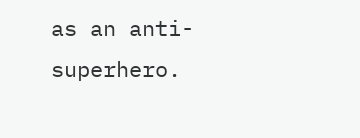as an anti-superhero.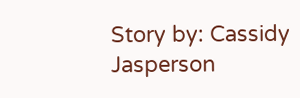Story by: Cassidy Jasperson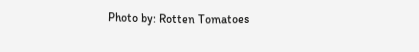Photo by: Rotten Tomatoes